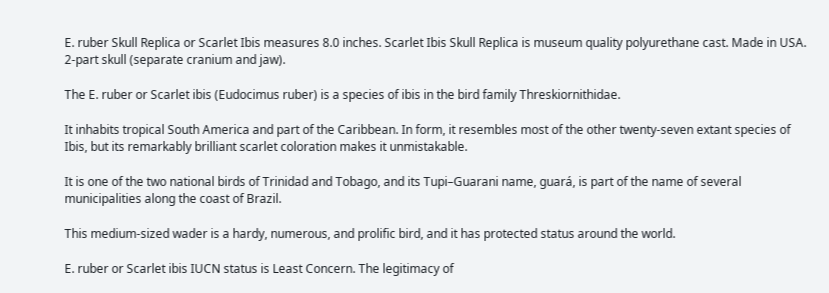E. ruber Skull Replica or Scarlet Ibis measures 8.0 inches. Scarlet Ibis Skull Replica is museum quality polyurethane cast. Made in USA. 2-part skull (separate cranium and jaw).

The E. ruber or Scarlet ibis (Eudocimus ruber) is a species of ibis in the bird family Threskiornithidae.

It inhabits tropical South America and part of the Caribbean. In form, it resembles most of the other twenty-seven extant species of Ibis, but its remarkably brilliant scarlet coloration makes it unmistakable.

It is one of the two national birds of Trinidad and Tobago, and its Tupi–Guarani name, guará, is part of the name of several municipalities along the coast of Brazil.

This medium-sized wader is a hardy, numerous, and prolific bird, and it has protected status around the world.

E. ruber or Scarlet ibis IUCN status is Least Concern. The legitimacy of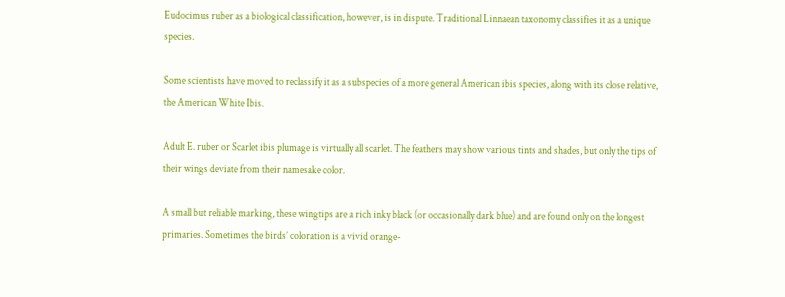Eudocimus ruber as a biological classification, however, is in dispute. Traditional Linnaean taxonomy classifies it as a unique species.

Some scientists have moved to reclassify it as a subspecies of a more general American ibis species, along with its close relative, the American White Ibis.

Adult E. ruber or Scarlet ibis plumage is virtually all scarlet. The feathers may show various tints and shades, but only the tips of their wings deviate from their namesake color.

A small but reliable marking, these wingtips are a rich inky black (or occasionally dark blue) and are found only on the longest primaries. Sometimes the birds’ coloration is a vivid orange-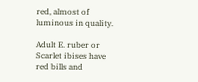red, almost of luminous in quality.

Adult E. ruber or Scarlet ibises have red bills and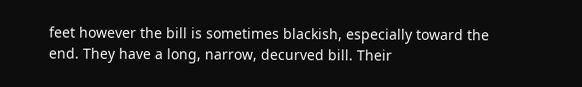feet however the bill is sometimes blackish, especially toward the end. They have a long, narrow, decurved bill. Their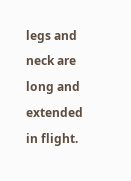legs and neck are long and extended in flight.